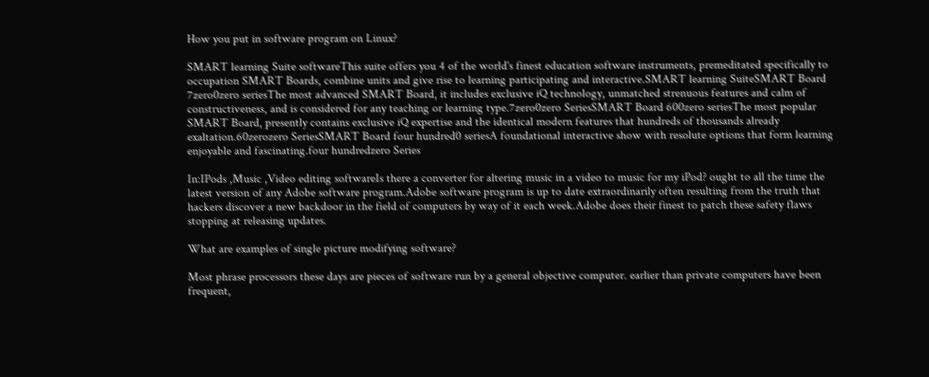How you put in software program on Linux?

SMART learning Suite softwareThis suite offers you 4 of the world's finest education software instruments, premeditated specifically to occupation SMART Boards, combine units and give rise to learning participating and interactive.SMART learning SuiteSMART Board 7zero0zero seriesThe most advanced SMART Board, it includes exclusive iQ technology, unmatched strenuous features and calm of constructiveness, and is considered for any teaching or learning type.7zero0zero SeriesSMART Board 600zero seriesThe most popular SMART Board, presently contains exclusive iQ expertise and the identical modern features that hundreds of thousands already exaltation.60zerozero SeriesSMART Board four hundred0 seriesA foundational interactive show with resolute options that form learning enjoyable and fascinating.four hundredzero Series

In:IPods ,Music ,Video editing softwareIs there a converter for altering music in a video to music for my iPod? ought to all the time the latest version of any Adobe software program.Adobe software program is up to date extraordinarily often resulting from the truth that hackers discover a new backdoor in the field of computers by way of it each week.Adobe does their finest to patch these safety flaws stopping at releasing updates.

What are examples of single picture modifying software?

Most phrase processors these days are pieces of software run by a general objective computer. earlier than private computers have been frequent,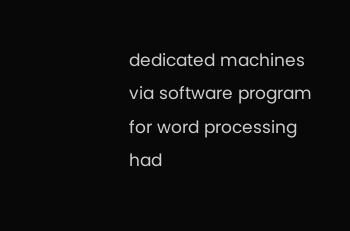dedicated machines via software program for word processing had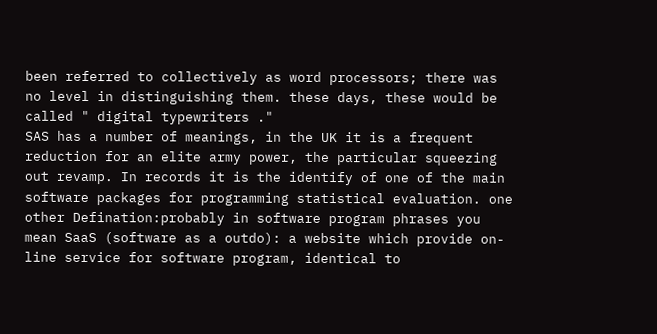been referred to collectively as word processors; there was no level in distinguishing them. these days, these would be called " digital typewriters ."
SAS has a number of meanings, in the UK it is a frequent reduction for an elite army power, the particular squeezing out revamp. In records it is the identify of one of the main software packages for programming statistical evaluation. one other Defination:probably in software program phrases you mean SaaS (software as a outdo): a website which provide on-line service for software program, identical to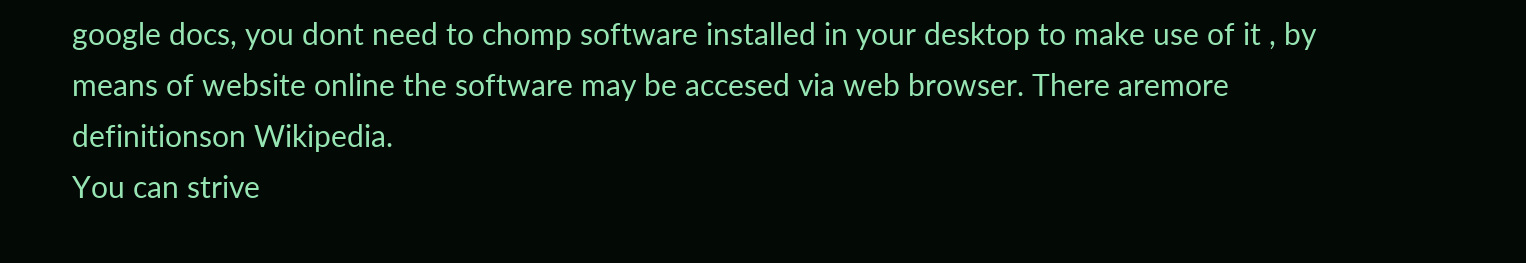google docs, you dont need to chomp software installed in your desktop to make use of it , by means of website online the software may be accesed via web browser. There aremore definitionson Wikipedia.
You can strive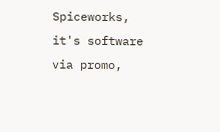Spiceworks, it's software via promo,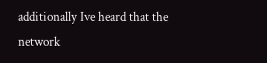additionally Ive heard that the network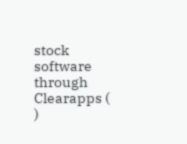stock software through Clearapps ( )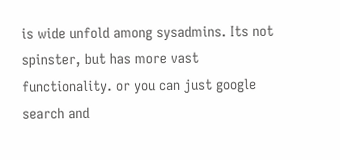is wide unfold among sysadmins. Its not spinster, but has more vast functionality. or you can just google search and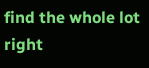find the whole lot right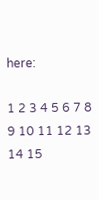here:

1 2 3 4 5 6 7 8 9 10 11 12 13 14 15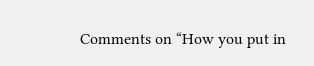Comments on “How you put in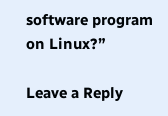software program on Linux?”

Leave a Reply